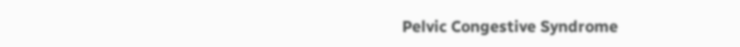Pelvic Congestive Syndrome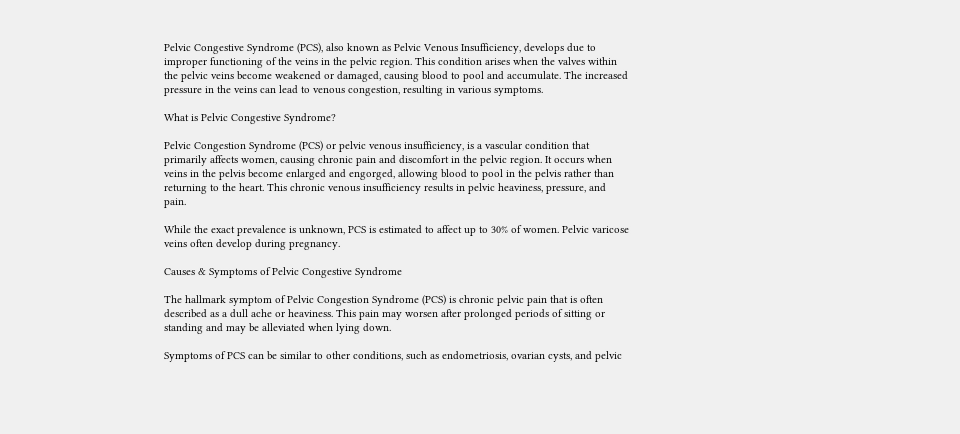Pelvic Congestive Syndrome (PCS), also known as Pelvic Venous Insufficiency, develops due to improper functioning of the veins in the pelvic region. This condition arises when the valves within the pelvic veins become weakened or damaged, causing blood to pool and accumulate. The increased pressure in the veins can lead to venous congestion, resulting in various symptoms.

What is Pelvic Congestive Syndrome?

Pelvic Congestion Syndrome (PCS) or pelvic venous insufficiency, is a vascular condition that primarily affects women, causing chronic pain and discomfort in the pelvic region. It occurs when veins in the pelvis become enlarged and engorged, allowing blood to pool in the pelvis rather than returning to the heart. This chronic venous insufficiency results in pelvic heaviness, pressure, and pain.

While the exact prevalence is unknown, PCS is estimated to affect up to 30% of women. Pelvic varicose veins often develop during pregnancy.

Causes & Symptoms of Pelvic Congestive Syndrome

The hallmark symptom of Pelvic Congestion Syndrome (PCS) is chronic pelvic pain that is often described as a dull ache or heaviness. This pain may worsen after prolonged periods of sitting or standing and may be alleviated when lying down.

Symptoms of PCS can be similar to other conditions, such as endometriosis, ovarian cysts, and pelvic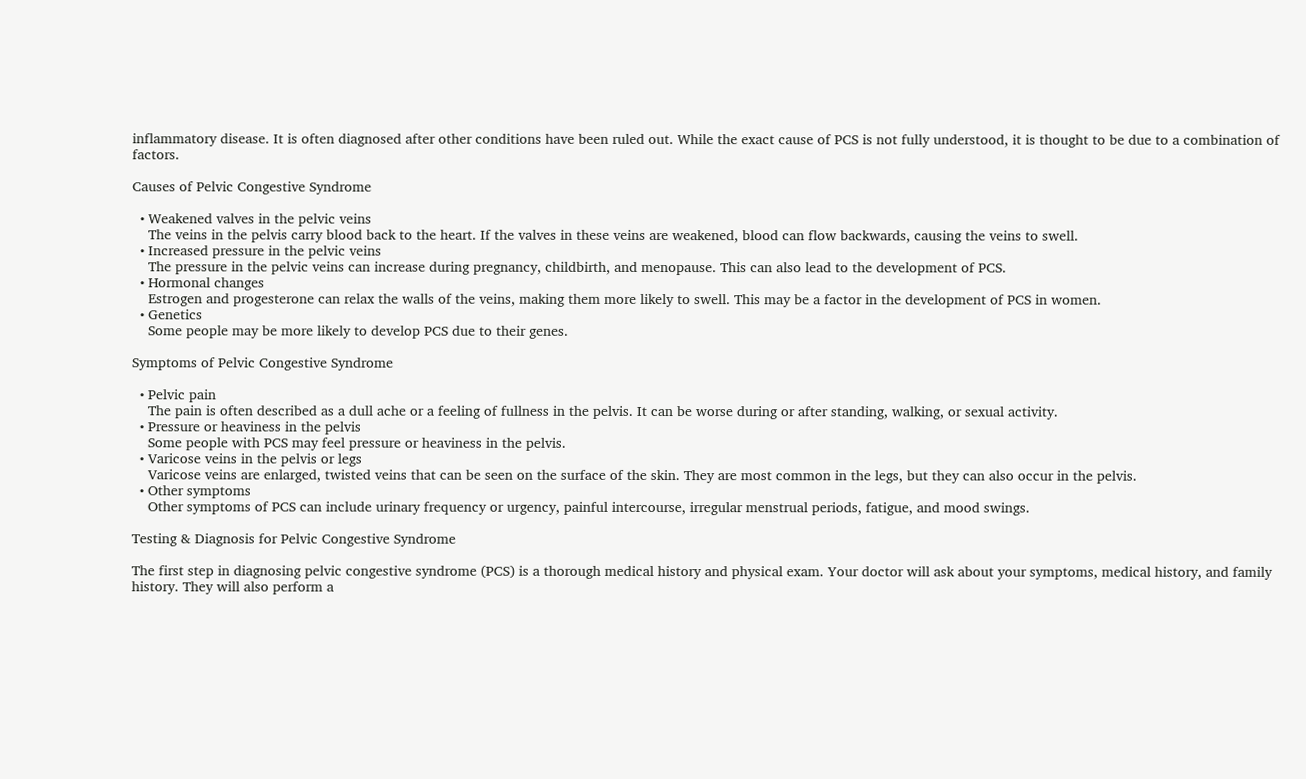inflammatory disease. It is often diagnosed after other conditions have been ruled out. While the exact cause of PCS is not fully understood, it is thought to be due to a combination of factors.

Causes of Pelvic Congestive Syndrome

  • Weakened valves in the pelvic veins
    The veins in the pelvis carry blood back to the heart. If the valves in these veins are weakened, blood can flow backwards, causing the veins to swell.
  • Increased pressure in the pelvic veins
    The pressure in the pelvic veins can increase during pregnancy, childbirth, and menopause. This can also lead to the development of PCS.
  • Hormonal changes
    Estrogen and progesterone can relax the walls of the veins, making them more likely to swell. This may be a factor in the development of PCS in women.
  • Genetics
    Some people may be more likely to develop PCS due to their genes.

Symptoms of Pelvic Congestive Syndrome

  • Pelvic pain
    The pain is often described as a dull ache or a feeling of fullness in the pelvis. It can be worse during or after standing, walking, or sexual activity.
  • Pressure or heaviness in the pelvis
    Some people with PCS may feel pressure or heaviness in the pelvis.
  • Varicose veins in the pelvis or legs
    Varicose veins are enlarged, twisted veins that can be seen on the surface of the skin. They are most common in the legs, but they can also occur in the pelvis.
  • Other symptoms
    Other symptoms of PCS can include urinary frequency or urgency, painful intercourse, irregular menstrual periods, fatigue, and mood swings.

Testing & Diagnosis for Pelvic Congestive Syndrome

The first step in diagnosing pelvic congestive syndrome (PCS) is a thorough medical history and physical exam. Your doctor will ask about your symptoms, medical history, and family history. They will also perform a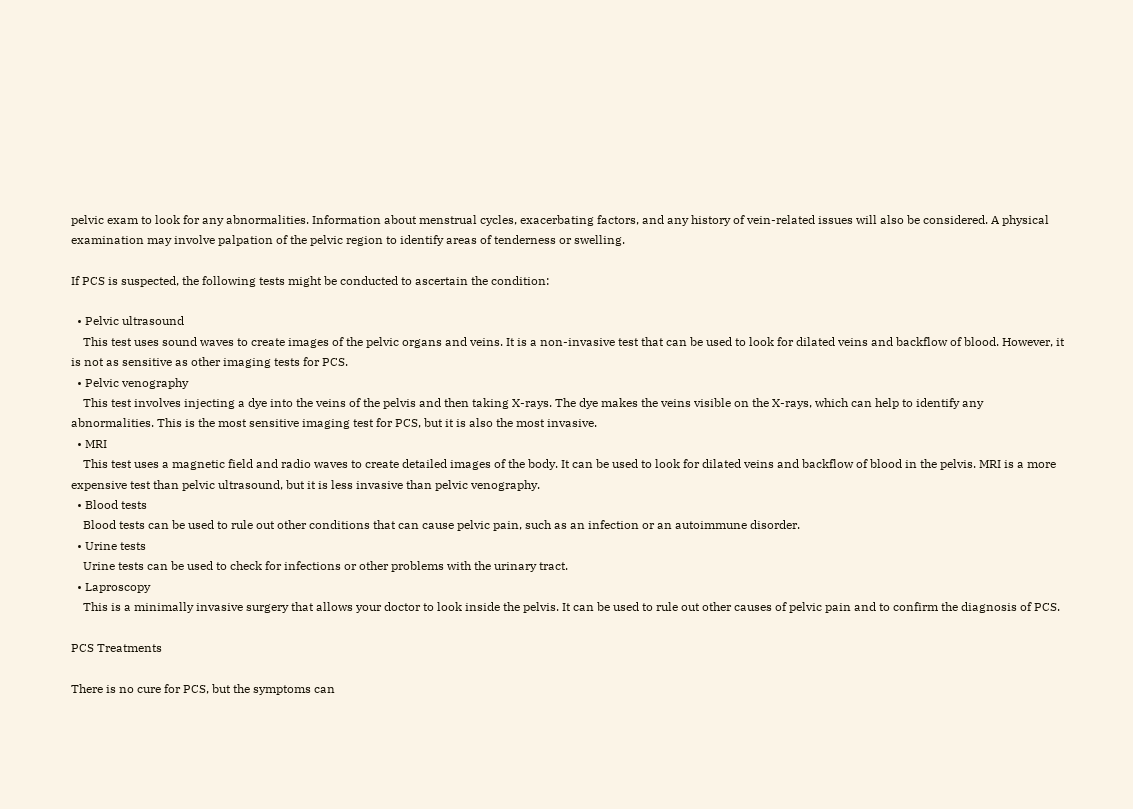pelvic exam to look for any abnormalities. Information about menstrual cycles, exacerbating factors, and any history of vein-related issues will also be considered. A physical examination may involve palpation of the pelvic region to identify areas of tenderness or swelling.

If PCS is suspected, the following tests might be conducted to ascertain the condition:

  • Pelvic ultrasound
    This test uses sound waves to create images of the pelvic organs and veins. It is a non-invasive test that can be used to look for dilated veins and backflow of blood. However, it is not as sensitive as other imaging tests for PCS.
  • Pelvic venography
    This test involves injecting a dye into the veins of the pelvis and then taking X-rays. The dye makes the veins visible on the X-rays, which can help to identify any abnormalities. This is the most sensitive imaging test for PCS, but it is also the most invasive.
  • MRI
    This test uses a magnetic field and radio waves to create detailed images of the body. It can be used to look for dilated veins and backflow of blood in the pelvis. MRI is a more expensive test than pelvic ultrasound, but it is less invasive than pelvic venography.
  • Blood tests
    Blood tests can be used to rule out other conditions that can cause pelvic pain, such as an infection or an autoimmune disorder.
  • Urine tests
    Urine tests can be used to check for infections or other problems with the urinary tract.
  • Laproscopy
    This is a minimally invasive surgery that allows your doctor to look inside the pelvis. It can be used to rule out other causes of pelvic pain and to confirm the diagnosis of PCS.

PCS Treatments

There is no cure for PCS, but the symptoms can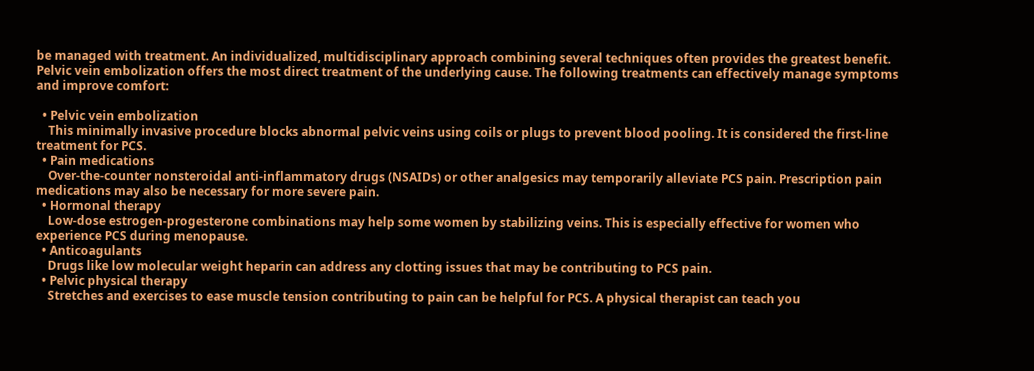be managed with treatment. An individualized, multidisciplinary approach combining several techniques often provides the greatest benefit. Pelvic vein embolization offers the most direct treatment of the underlying cause. The following treatments can effectively manage symptoms and improve comfort:

  • Pelvic vein embolization
    This minimally invasive procedure blocks abnormal pelvic veins using coils or plugs to prevent blood pooling. It is considered the first-line treatment for PCS.
  • Pain medications
    Over-the-counter nonsteroidal anti-inflammatory drugs (NSAIDs) or other analgesics may temporarily alleviate PCS pain. Prescription pain medications may also be necessary for more severe pain.
  • Hormonal therapy
    Low-dose estrogen-progesterone combinations may help some women by stabilizing veins. This is especially effective for women who experience PCS during menopause.
  • Anticoagulants
    Drugs like low molecular weight heparin can address any clotting issues that may be contributing to PCS pain.
  • Pelvic physical therapy
    Stretches and exercises to ease muscle tension contributing to pain can be helpful for PCS. A physical therapist can teach you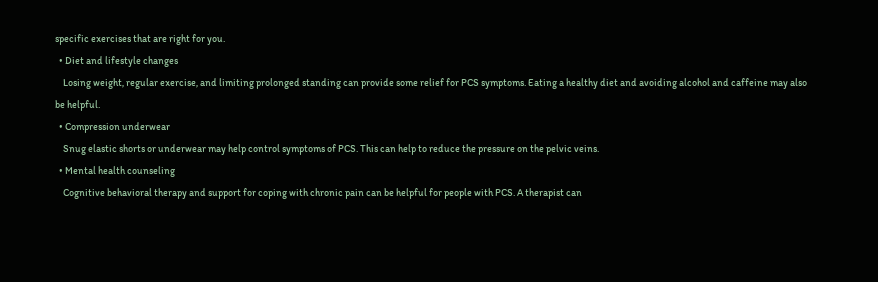specific exercises that are right for you.
  • Diet and lifestyle changes
    Losing weight, regular exercise, and limiting prolonged standing can provide some relief for PCS symptoms. Eating a healthy diet and avoiding alcohol and caffeine may also be helpful.
  • Compression underwear
    Snug elastic shorts or underwear may help control symptoms of PCS. This can help to reduce the pressure on the pelvic veins.
  • Mental health counseling
    Cognitive behavioral therapy and support for coping with chronic pain can be helpful for people with PCS. A therapist can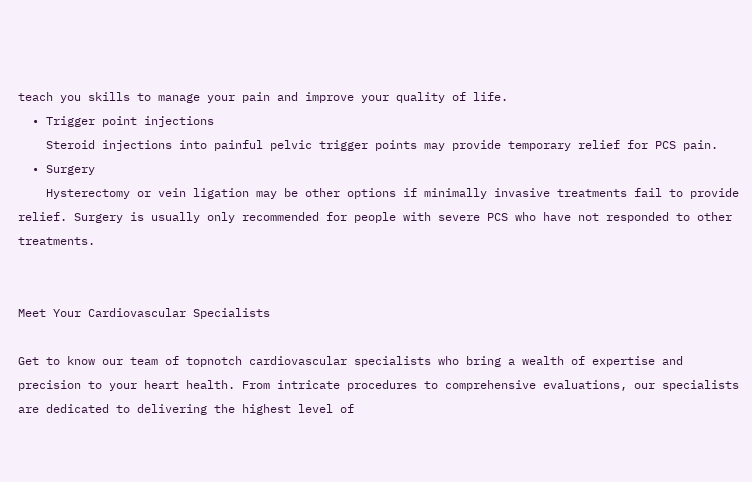teach you skills to manage your pain and improve your quality of life.
  • Trigger point injections
    Steroid injections into painful pelvic trigger points may provide temporary relief for PCS pain.
  • Surgery
    Hysterectomy or vein ligation may be other options if minimally invasive treatments fail to provide relief. Surgery is usually only recommended for people with severe PCS who have not responded to other treatments.


Meet Your Cardiovascular Specialists

Get to know our team of topnotch cardiovascular specialists who bring a wealth of expertise and precision to your heart health. From intricate procedures to comprehensive evaluations, our specialists are dedicated to delivering the highest level of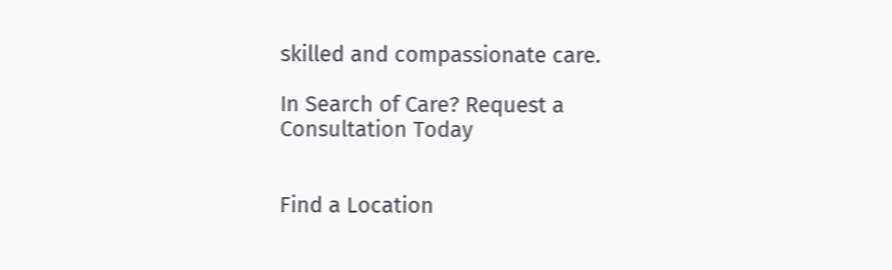skilled and compassionate care.

In Search of Care? Request a Consultation Today


Find a Location